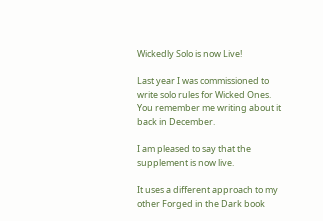Wickedly Solo is now Live!

Last year I was commissioned to write solo rules for Wicked Ones. You remember me writing about it back in December.

I am pleased to say that the supplement is now live.

It uses a different approach to my other Forged in the Dark book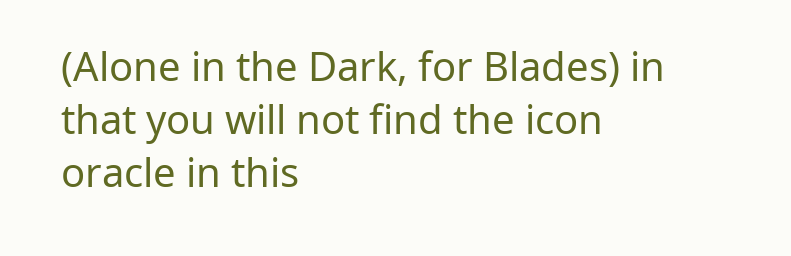(Alone in the Dark, for Blades) in that you will not find the icon oracle in this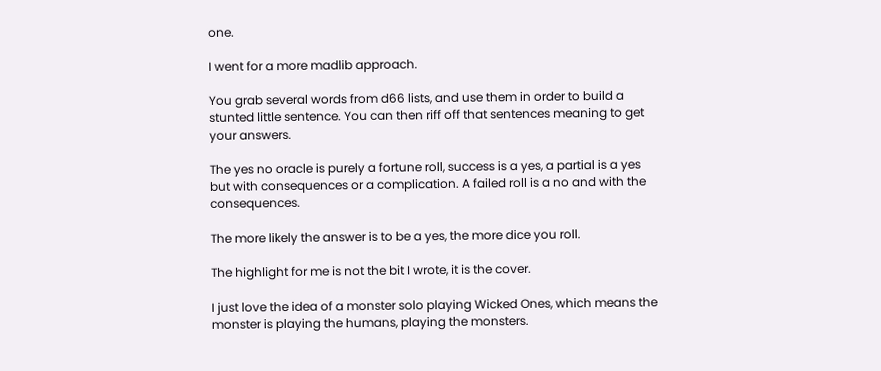one.

I went for a more madlib approach.

You grab several words from d66 lists, and use them in order to build a stunted little sentence. You can then riff off that sentences meaning to get your answers.

The yes no oracle is purely a fortune roll, success is a yes, a partial is a yes but with consequences or a complication. A failed roll is a no and with the consequences.

The more likely the answer is to be a yes, the more dice you roll.

The highlight for me is not the bit I wrote, it is the cover.

I just love the idea of a monster solo playing Wicked Ones, which means the monster is playing the humans, playing the monsters.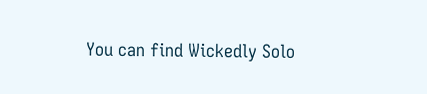You can find Wickedly Solo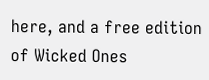here, and a free edition of Wicked Ones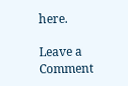here.

Leave a Comment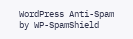WordPress Anti-Spam by WP-SpamShield